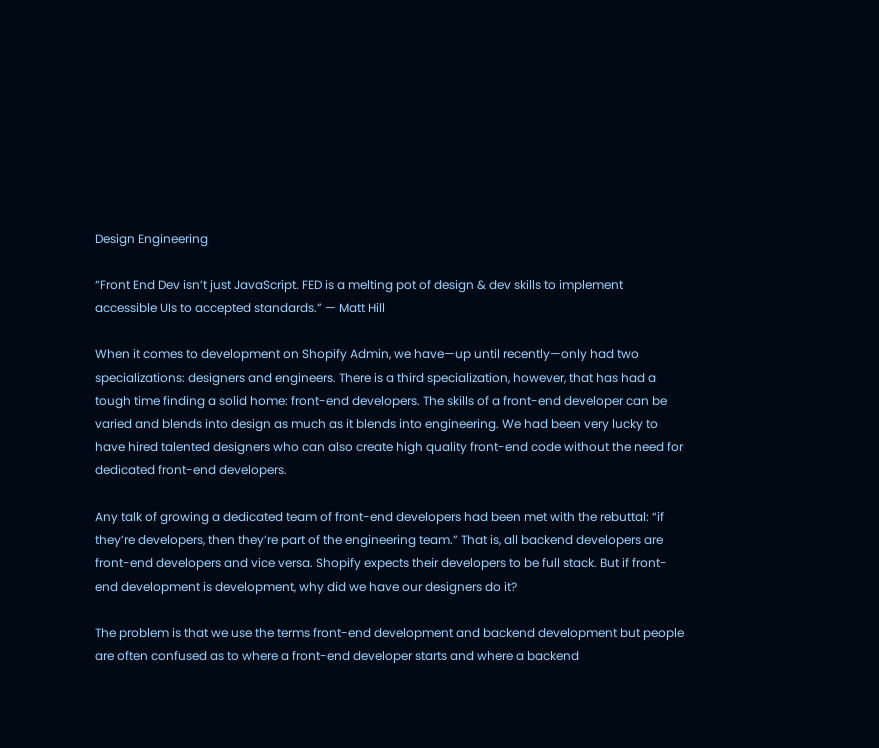Design Engineering

“Front End Dev isn’t just JavaScript. FED is a melting pot of design & dev skills to implement accessible UIs to accepted standards.” — Matt Hill

When it comes to development on Shopify Admin, we have—up until recently—only had two specializations: designers and engineers. There is a third specialization, however, that has had a tough time finding a solid home: front-end developers. The skills of a front-end developer can be varied and blends into design as much as it blends into engineering. We had been very lucky to have hired talented designers who can also create high quality front-end code without the need for dedicated front-end developers.

Any talk of growing a dedicated team of front-end developers had been met with the rebuttal: “if they’re developers, then they’re part of the engineering team.” That is, all backend developers are front-end developers and vice versa. Shopify expects their developers to be full stack. But if front-end development is development, why did we have our designers do it?

The problem is that we use the terms front-end development and backend development but people are often confused as to where a front-end developer starts and where a backend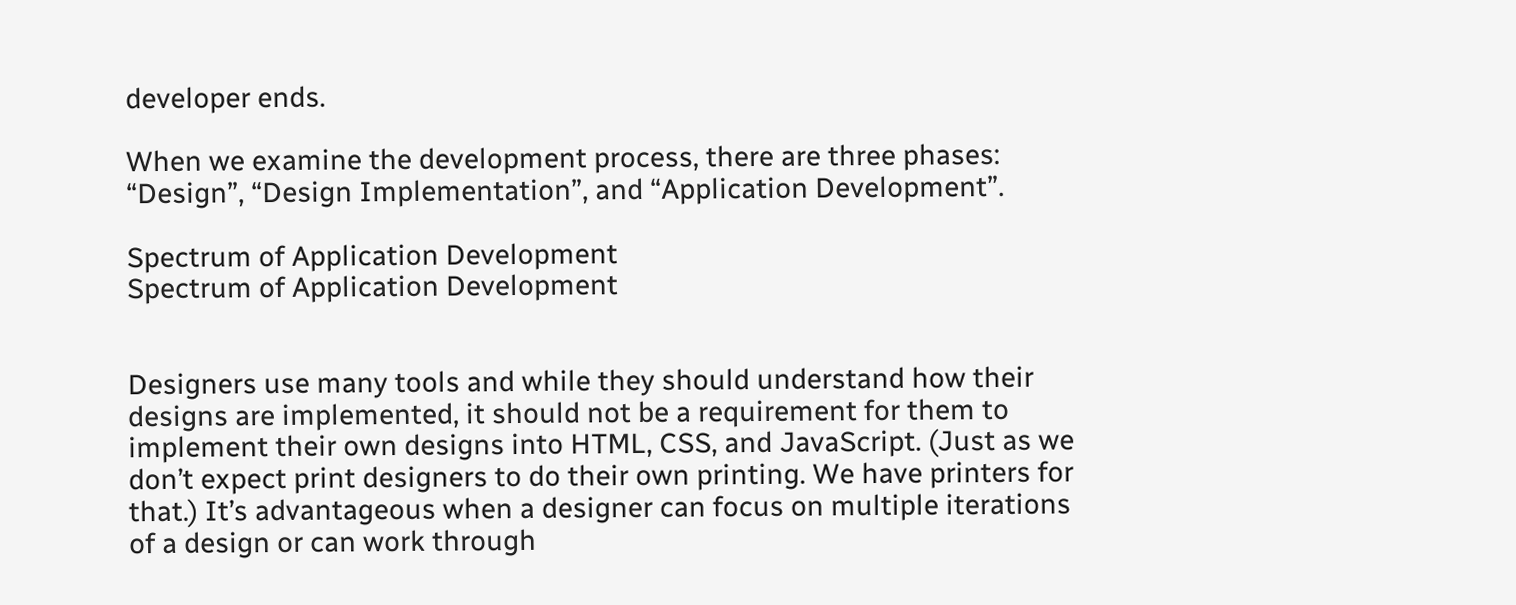developer ends.

When we examine the development process, there are three phases: “Design”, “Design Implementation”, and “Application Development”.

Spectrum of Application Development
Spectrum of Application Development


Designers use many tools and while they should understand how their designs are implemented, it should not be a requirement for them to implement their own designs into HTML, CSS, and JavaScript. (Just as we don’t expect print designers to do their own printing. We have printers for that.) It’s advantageous when a designer can focus on multiple iterations of a design or can work through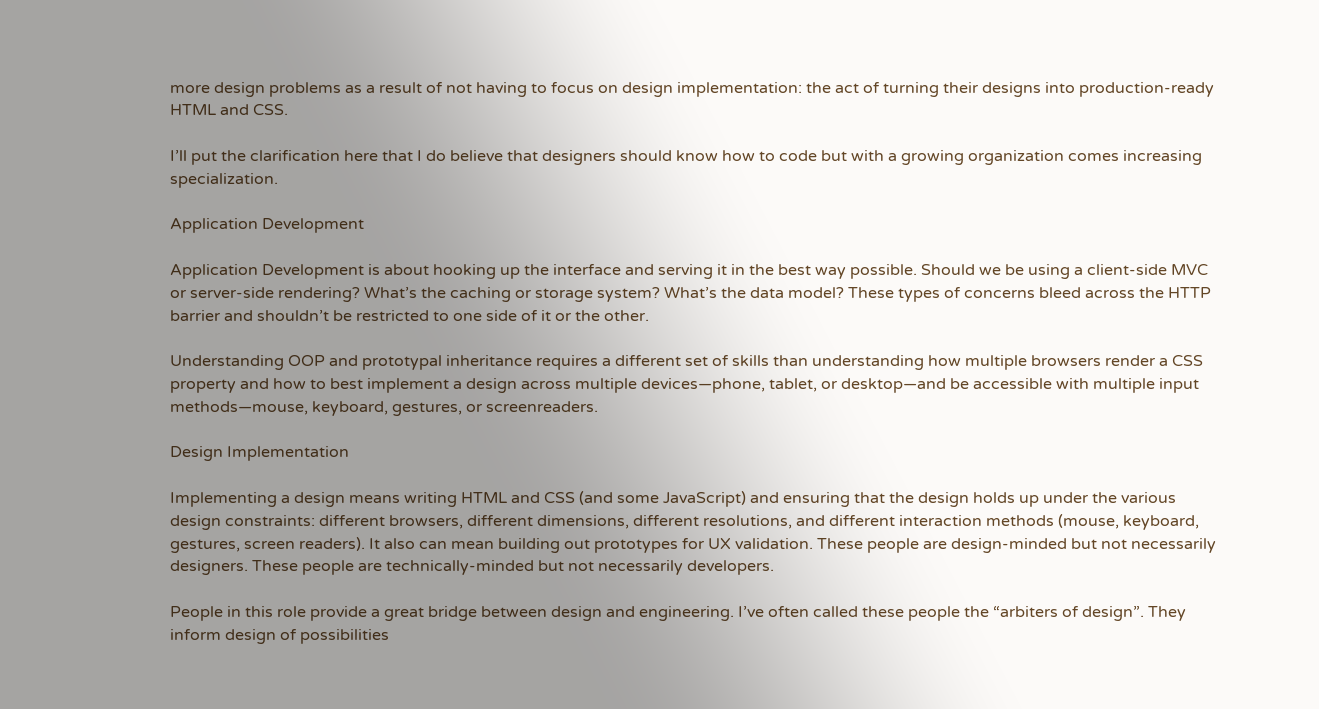more design problems as a result of not having to focus on design implementation: the act of turning their designs into production-ready HTML and CSS.

I’ll put the clarification here that I do believe that designers should know how to code but with a growing organization comes increasing specialization.

Application Development

Application Development is about hooking up the interface and serving it in the best way possible. Should we be using a client-side MVC or server-side rendering? What’s the caching or storage system? What’s the data model? These types of concerns bleed across the HTTP barrier and shouldn’t be restricted to one side of it or the other.

Understanding OOP and prototypal inheritance requires a different set of skills than understanding how multiple browsers render a CSS property and how to best implement a design across multiple devices—phone, tablet, or desktop—and be accessible with multiple input methods—mouse, keyboard, gestures, or screenreaders.

Design Implementation

Implementing a design means writing HTML and CSS (and some JavaScript) and ensuring that the design holds up under the various design constraints: different browsers, different dimensions, different resolutions, and different interaction methods (mouse, keyboard, gestures, screen readers). It also can mean building out prototypes for UX validation. These people are design-minded but not necessarily designers. These people are technically-minded but not necessarily developers.

People in this role provide a great bridge between design and engineering. I’ve often called these people the “arbiters of design”. They inform design of possibilities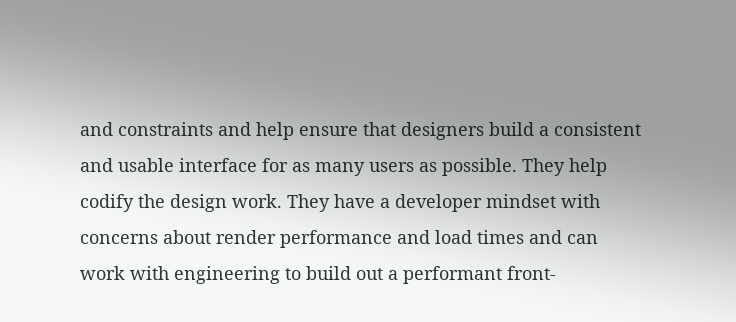and constraints and help ensure that designers build a consistent and usable interface for as many users as possible. They help codify the design work. They have a developer mindset with concerns about render performance and load times and can work with engineering to build out a performant front-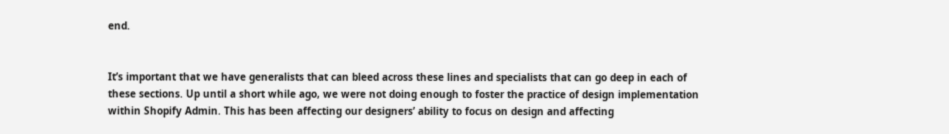end.


It’s important that we have generalists that can bleed across these lines and specialists that can go deep in each of these sections. Up until a short while ago, we were not doing enough to foster the practice of design implementation within Shopify Admin. This has been affecting our designers’ ability to focus on design and affecting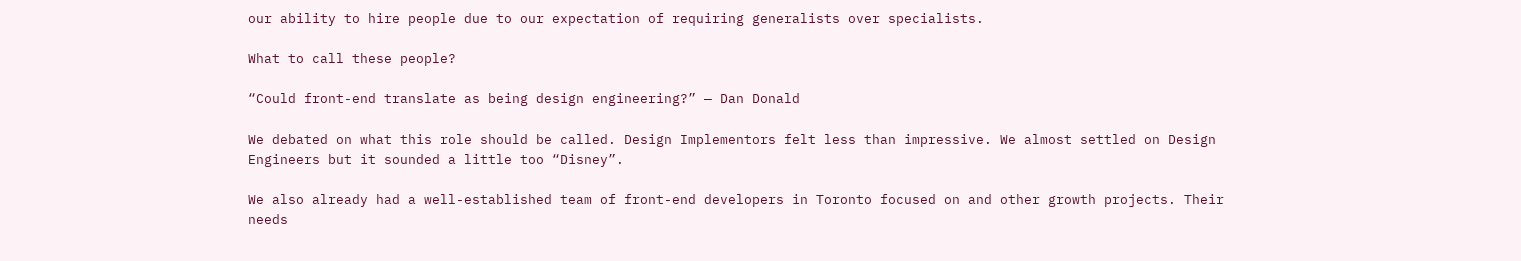our ability to hire people due to our expectation of requiring generalists over specialists.

What to call these people?

“Could front-end translate as being design engineering?” — Dan Donald

We debated on what this role should be called. Design Implementors felt less than impressive. We almost settled on Design Engineers but it sounded a little too “Disney”.

We also already had a well-established team of front-end developers in Toronto focused on and other growth projects. Their needs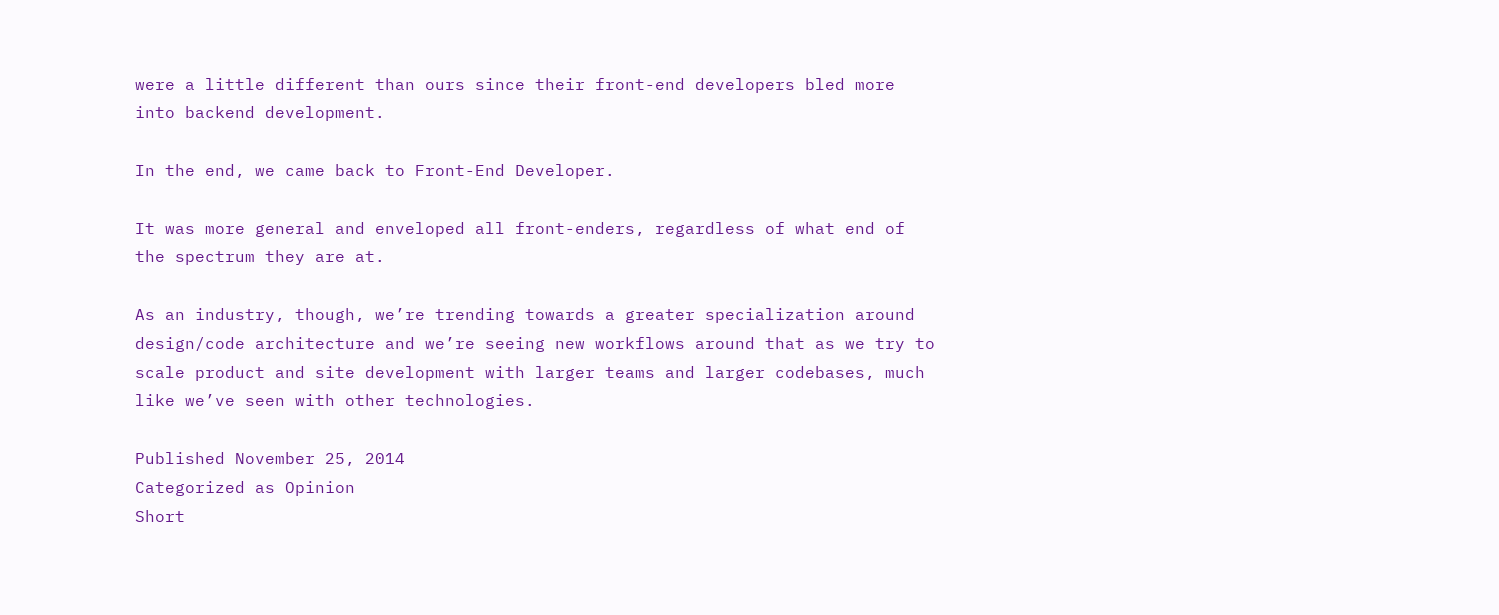were a little different than ours since their front-end developers bled more into backend development.

In the end, we came back to Front-End Developer.

It was more general and enveloped all front-enders, regardless of what end of the spectrum they are at.

As an industry, though, we’re trending towards a greater specialization around design/code architecture and we’re seeing new workflows around that as we try to scale product and site development with larger teams and larger codebases, much like we’ve seen with other technologies.

Published November 25, 2014
Categorized as Opinion
Short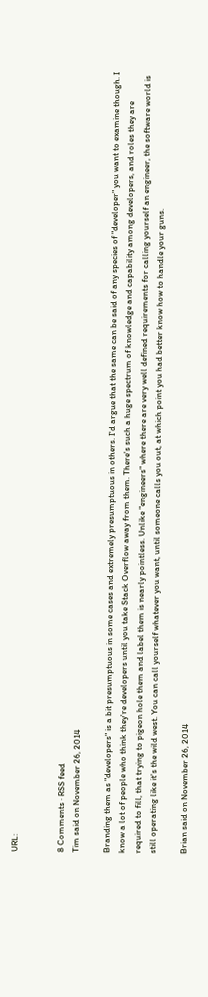URL:


8 Comments · RSS feed
Tim said on November 26, 2014

Branding them as "developers" is a bit presumptuous in some cases and extremely presumptuous in others. I'd argue that the same can be said of any species of "developer" you want to examine though. I know a lot of people who think they're developers until you take Stack Overflow away from them. There's such a huge spectrum of knowledge and capability among developers, and roles they are required to fill, that trying to pigeon hole them and label them is nearly pointless. Unlike "engineers" where there are very well defined requirements for calling yourself an engineer, the software world is still operating like it's the wild west. You can call yourself whatever you want, until someone calls you out, at which point you had better know how to handle your guns.

Brian said on November 26, 2014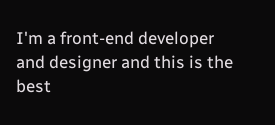I'm a front-end developer and designer and this is the best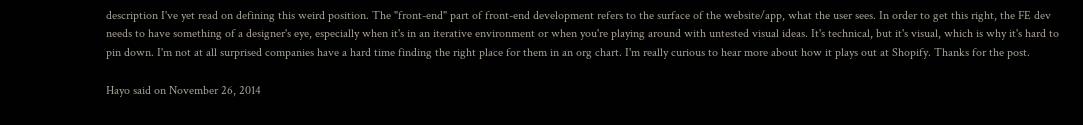description I've yet read on defining this weird position. The "front-end" part of front-end development refers to the surface of the website/app, what the user sees. In order to get this right, the FE dev needs to have something of a designer's eye, especially when it's in an iterative environment or when you're playing around with untested visual ideas. It's technical, but it's visual, which is why it's hard to pin down. I'm not at all surprised companies have a hard time finding the right place for them in an org chart. I'm really curious to hear more about how it plays out at Shopify. Thanks for the post.

Hayo said on November 26, 2014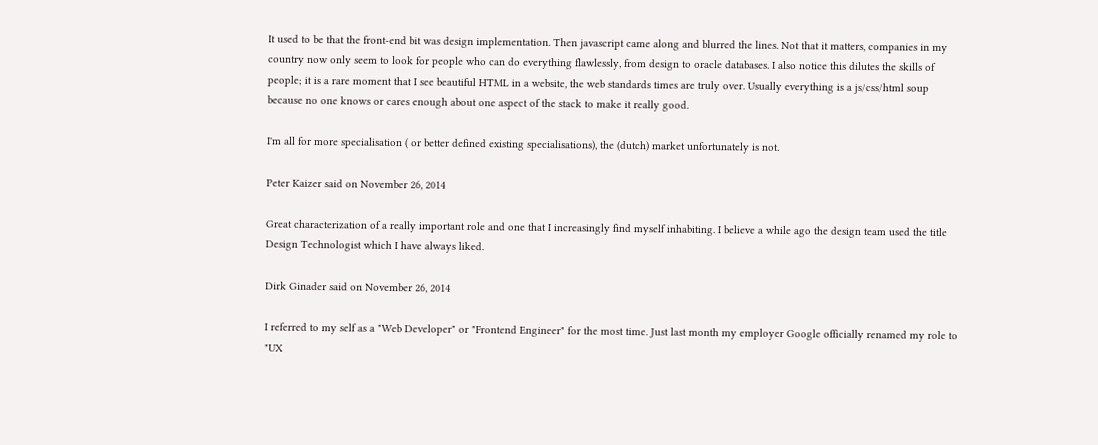It used to be that the front-end bit was design implementation. Then javascript came along and blurred the lines. Not that it matters, companies in my country now only seem to look for people who can do everything flawlessly, from design to oracle databases. I also notice this dilutes the skills of people; it is a rare moment that I see beautiful HTML in a website, the web standards times are truly over. Usually everything is a js/css/html soup because no one knows or cares enough about one aspect of the stack to make it really good.

I'm all for more specialisation ( or better defined existing specialisations), the (dutch) market unfortunately is not.

Peter Kaizer said on November 26, 2014

Great characterization of a really important role and one that I increasingly find myself inhabiting. I believe a while ago the design team used the title Design Technologist which I have always liked.

Dirk Ginader said on November 26, 2014

I referred to my self as a "Web Developer" or "Frontend Engineer" for the most time. Just last month my employer Google officially renamed my role to "UX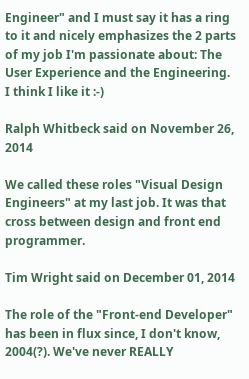Engineer" and I must say it has a ring to it and nicely emphasizes the 2 parts of my job I'm passionate about: The User Experience and the Engineering.
I think I like it :-)

Ralph Whitbeck said on November 26, 2014

We called these roles "Visual Design Engineers" at my last job. It was that cross between design and front end programmer.

Tim Wright said on December 01, 2014

The role of the "Front-end Developer" has been in flux since, I don't know, 2004(?). We've never REALLY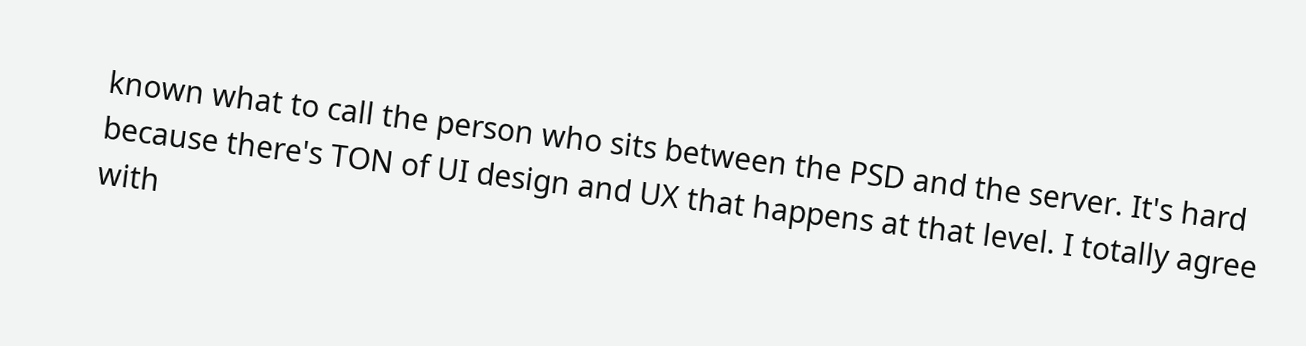known what to call the person who sits between the PSD and the server. It's hard because there's TON of UI design and UX that happens at that level. I totally agree with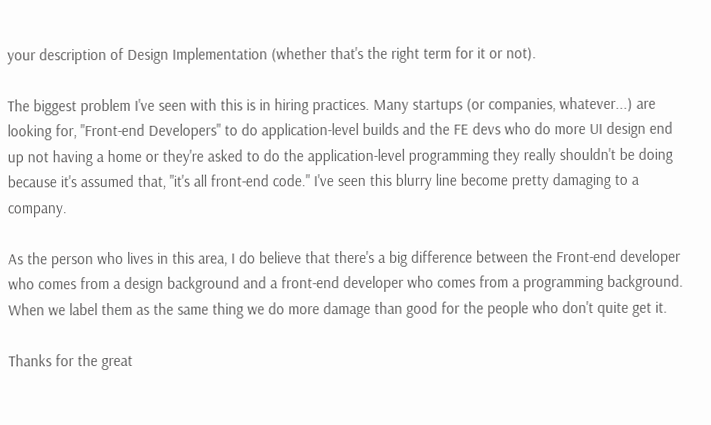your description of Design Implementation (whether that's the right term for it or not).

The biggest problem I've seen with this is in hiring practices. Many startups (or companies, whatever...) are looking for, "Front-end Developers" to do application-level builds and the FE devs who do more UI design end up not having a home or they're asked to do the application-level programming they really shouldn't be doing because it's assumed that, "it's all front-end code." I've seen this blurry line become pretty damaging to a company.

As the person who lives in this area, I do believe that there's a big difference between the Front-end developer who comes from a design background and a front-end developer who comes from a programming background. When we label them as the same thing we do more damage than good for the people who don't quite get it.

Thanks for the great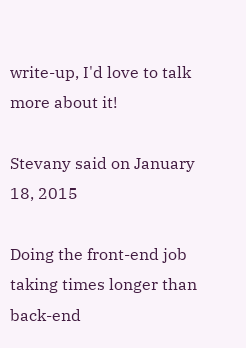write-up, I'd love to talk more about it!

Stevany said on January 18, 2015

Doing the front-end job taking times longer than back-end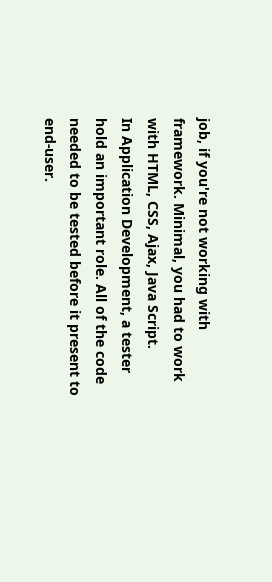job, if you're not working with framework. Minimal, you had to work with HTML, CSS, Ajax, Java Script.
In Application Development, a tester hold an important role. All of the code needed to be tested before it present to end-user.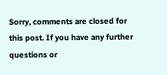Sorry, comments are closed for this post. If you have any further questions or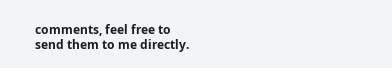comments, feel free to send them to me directly.